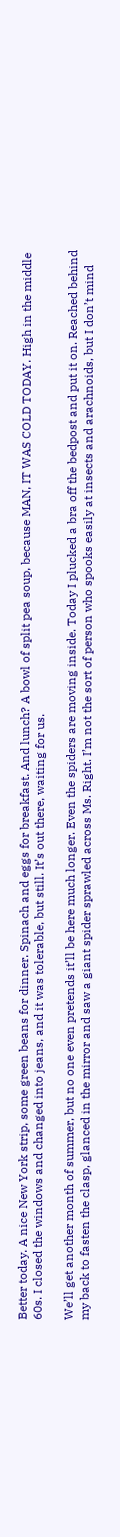Better today. A nice New York strip, some green beans for dinner. Spinach and eggs for breakfast. And lunch? A bowl of split pea soup, because MAN, IT WAS COLD TODAY. High in the middle 60s. I closed the windows and changed into jeans, and it was tolerable, but still. It’s out there, waiting for us.

We’ll get another month of summer, but no one even pretends it’ll be here much longer. Even the spiders are moving inside. Today I plucked a bra off the bedpost and put it on. Reached behind my back to fasten the clasp, glanced in the mirror and saw a giant spider sprawled across Ms. Right. I’m not the sort of person who spooks easily at insects and arachnoids, but I don’t mind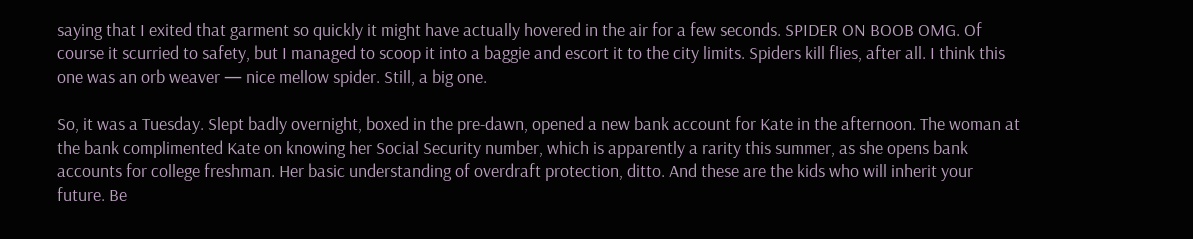saying that I exited that garment so quickly it might have actually hovered in the air for a few seconds. SPIDER ON BOOB OMG. Of course it scurried to safety, but I managed to scoop it into a baggie and escort it to the city limits. Spiders kill flies, after all. I think this one was an orb weaver — nice mellow spider. Still, a big one.

So, it was a Tuesday. Slept badly overnight, boxed in the pre-dawn, opened a new bank account for Kate in the afternoon. The woman at the bank complimented Kate on knowing her Social Security number, which is apparently a rarity this summer, as she opens bank accounts for college freshman. Her basic understanding of overdraft protection, ditto. And these are the kids who will inherit your future. Be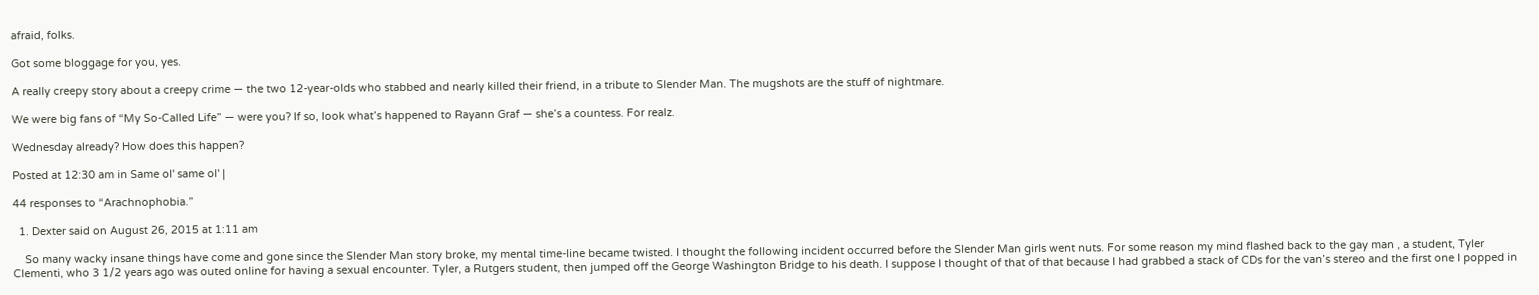afraid, folks.

Got some bloggage for you, yes.

A really creepy story about a creepy crime — the two 12-year-olds who stabbed and nearly killed their friend, in a tribute to Slender Man. The mugshots are the stuff of nightmare.

We were big fans of “My So-Called Life” — were you? If so, look what’s happened to Rayann Graf — she’s a countess. For realz.

Wednesday already? How does this happen?

Posted at 12:30 am in Same ol' same ol' |

44 responses to “Arachnophobia.”

  1. Dexter said on August 26, 2015 at 1:11 am

    So many wacky insane things have come and gone since the Slender Man story broke, my mental time-line became twisted. I thought the following incident occurred before the Slender Man girls went nuts. For some reason my mind flashed back to the gay man , a student, Tyler Clementi, who 3 1/2 years ago was outed online for having a sexual encounter. Tyler, a Rutgers student, then jumped off the George Washington Bridge to his death. I suppose I thought of that of that because I had grabbed a stack of CDs for the van’s stereo and the first one I popped in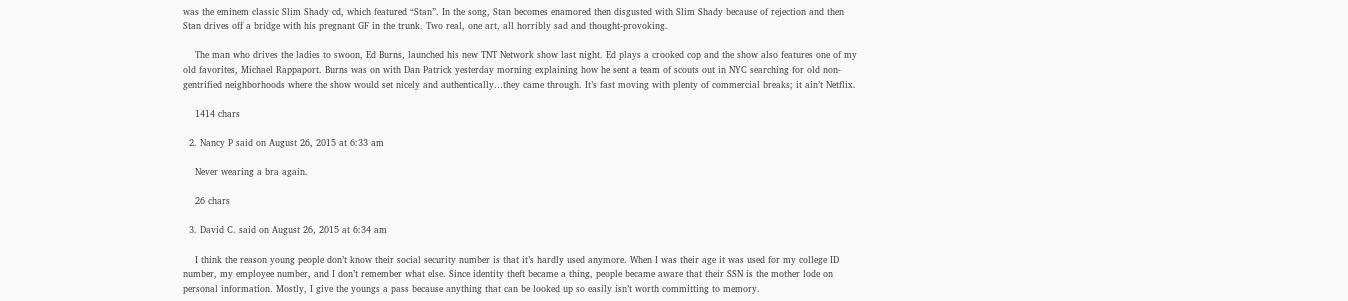was the eminem classic Slim Shady cd, which featured “Stan”. In the song, Stan becomes enamored then disgusted with Slim Shady because of rejection and then Stan drives off a bridge with his pregnant GF in the trunk. Two real, one art, all horribly sad and thought-provoking.

    The man who drives the ladies to swoon, Ed Burns, launched his new TNT Network show last night. Ed plays a crooked cop and the show also features one of my old favorites, Michael Rappaport. Burns was on with Dan Patrick yesterday morning explaining how he sent a team of scouts out in NYC searching for old non-gentrified neighborhoods where the show would set nicely and authentically…they came through. It’s fast moving with plenty of commercial breaks; it ain’t Netflix.

    1414 chars

  2. Nancy P said on August 26, 2015 at 6:33 am

    Never wearing a bra again.

    26 chars

  3. David C. said on August 26, 2015 at 6:34 am

    I think the reason young people don’t know their social security number is that it’s hardly used anymore. When I was their age it was used for my college ID number, my employee number, and I don’t remember what else. Since identity theft became a thing, people became aware that their SSN is the mother lode on personal information. Mostly, I give the youngs a pass because anything that can be looked up so easily isn’t worth committing to memory.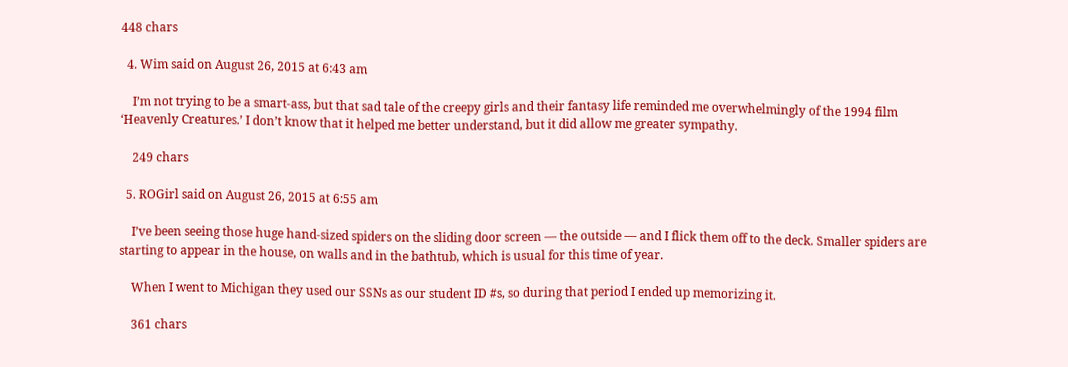448 chars

  4. Wim said on August 26, 2015 at 6:43 am

    I’m not trying to be a smart-ass, but that sad tale of the creepy girls and their fantasy life reminded me overwhelmingly of the 1994 film ‘Heavenly Creatures.’ I don’t know that it helped me better understand, but it did allow me greater sympathy.

    249 chars

  5. ROGirl said on August 26, 2015 at 6:55 am

    I’ve been seeing those huge hand-sized spiders on the sliding door screen — the outside — and I flick them off to the deck. Smaller spiders are starting to appear in the house, on walls and in the bathtub, which is usual for this time of year.

    When I went to Michigan they used our SSNs as our student ID #s, so during that period I ended up memorizing it.

    361 chars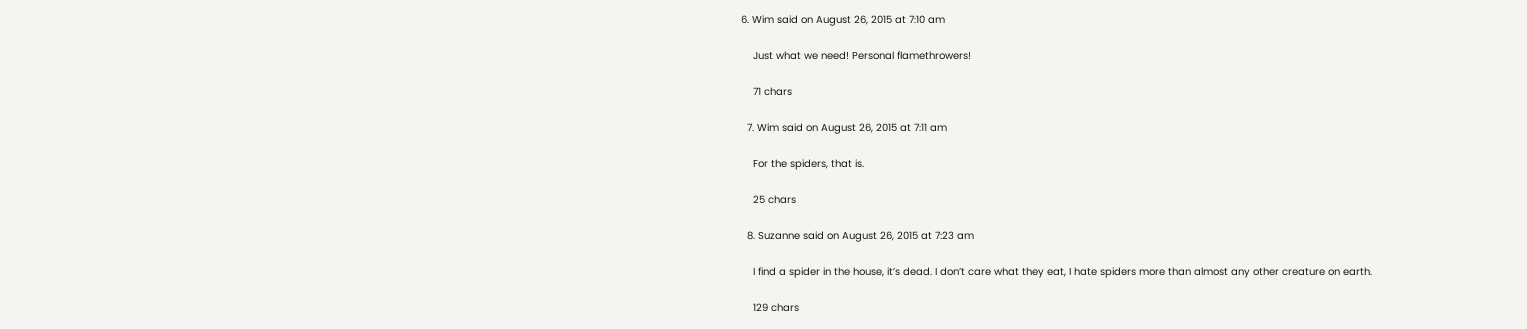6. Wim said on August 26, 2015 at 7:10 am

    Just what we need! Personal flamethrowers!

    71 chars

  7. Wim said on August 26, 2015 at 7:11 am

    For the spiders, that is.

    25 chars

  8. Suzanne said on August 26, 2015 at 7:23 am

    I find a spider in the house, it’s dead. I don’t care what they eat, I hate spiders more than almost any other creature on earth.

    129 chars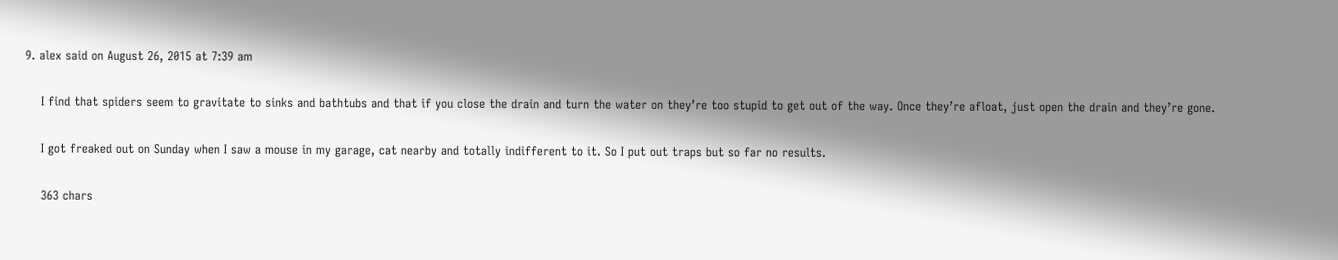9. alex said on August 26, 2015 at 7:39 am

    I find that spiders seem to gravitate to sinks and bathtubs and that if you close the drain and turn the water on they’re too stupid to get out of the way. Once they’re afloat, just open the drain and they’re gone.

    I got freaked out on Sunday when I saw a mouse in my garage, cat nearby and totally indifferent to it. So I put out traps but so far no results.

    363 chars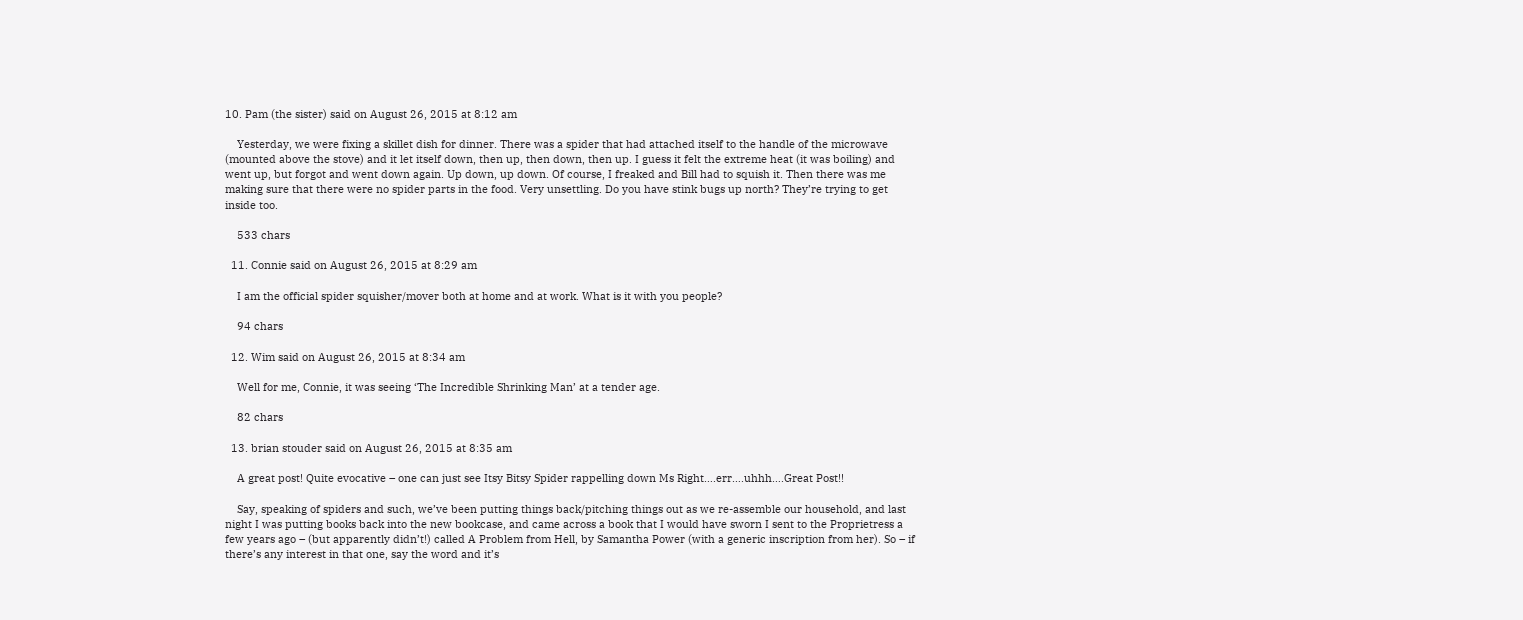10. Pam (the sister) said on August 26, 2015 at 8:12 am

    Yesterday, we were fixing a skillet dish for dinner. There was a spider that had attached itself to the handle of the microwave (mounted above the stove) and it let itself down, then up, then down, then up. I guess it felt the extreme heat (it was boiling) and went up, but forgot and went down again. Up down, up down. Of course, I freaked and Bill had to squish it. Then there was me making sure that there were no spider parts in the food. Very unsettling. Do you have stink bugs up north? They’re trying to get inside too.

    533 chars

  11. Connie said on August 26, 2015 at 8:29 am

    I am the official spider squisher/mover both at home and at work. What is it with you people?

    94 chars

  12. Wim said on August 26, 2015 at 8:34 am

    Well for me, Connie, it was seeing ‘The Incredible Shrinking Man’ at a tender age.

    82 chars

  13. brian stouder said on August 26, 2015 at 8:35 am

    A great post! Quite evocative – one can just see Itsy Bitsy Spider rappelling down Ms Right….err….uhhh….Great Post!!

    Say, speaking of spiders and such, we’ve been putting things back/pitching things out as we re-assemble our household, and last night I was putting books back into the new bookcase, and came across a book that I would have sworn I sent to the Proprietress a few years ago – (but apparently didn’t!) called A Problem from Hell, by Samantha Power (with a generic inscription from her). So – if there’s any interest in that one, say the word and it’s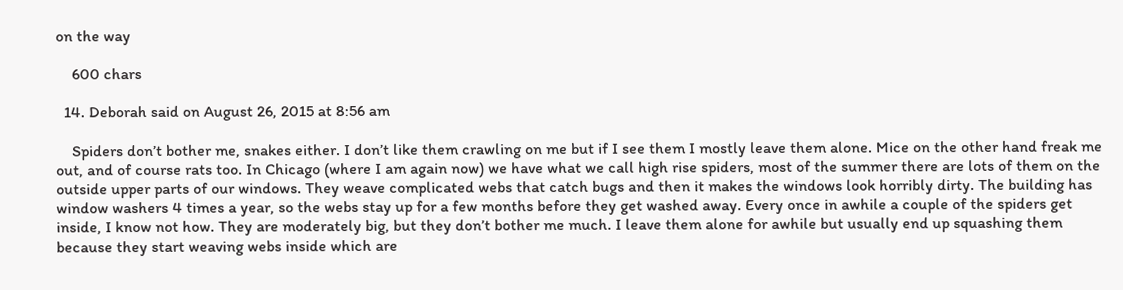on the way

    600 chars

  14. Deborah said on August 26, 2015 at 8:56 am

    Spiders don’t bother me, snakes either. I don’t like them crawling on me but if I see them I mostly leave them alone. Mice on the other hand freak me out, and of course rats too. In Chicago (where I am again now) we have what we call high rise spiders, most of the summer there are lots of them on the outside upper parts of our windows. They weave complicated webs that catch bugs and then it makes the windows look horribly dirty. The building has window washers 4 times a year, so the webs stay up for a few months before they get washed away. Every once in awhile a couple of the spiders get inside, I know not how. They are moderately big, but they don’t bother me much. I leave them alone for awhile but usually end up squashing them because they start weaving webs inside which are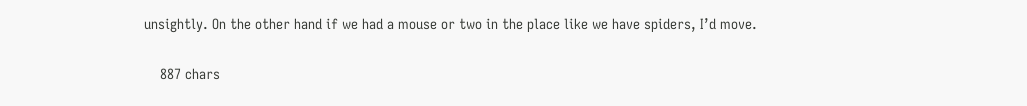unsightly. On the other hand if we had a mouse or two in the place like we have spiders, I’d move.

    887 chars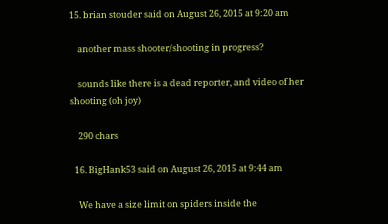15. brian stouder said on August 26, 2015 at 9:20 am

    another mass shooter/shooting in progress?

    sounds like there is a dead reporter, and video of her shooting (oh joy)

    290 chars

  16. BigHank53 said on August 26, 2015 at 9:44 am

    We have a size limit on spiders inside the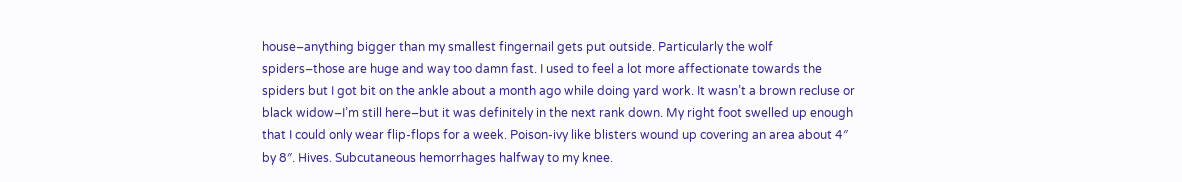house–anything bigger than my smallest fingernail gets put outside. Particularly the wolf spiders–those are huge and way too damn fast. I used to feel a lot more affectionate towards the spiders but I got bit on the ankle about a month ago while doing yard work. It wasn’t a brown recluse or black widow–I’m still here–but it was definitely in the next rank down. My right foot swelled up enough that I could only wear flip-flops for a week. Poison-ivy like blisters wound up covering an area about 4″ by 8″. Hives. Subcutaneous hemorrhages halfway to my knee.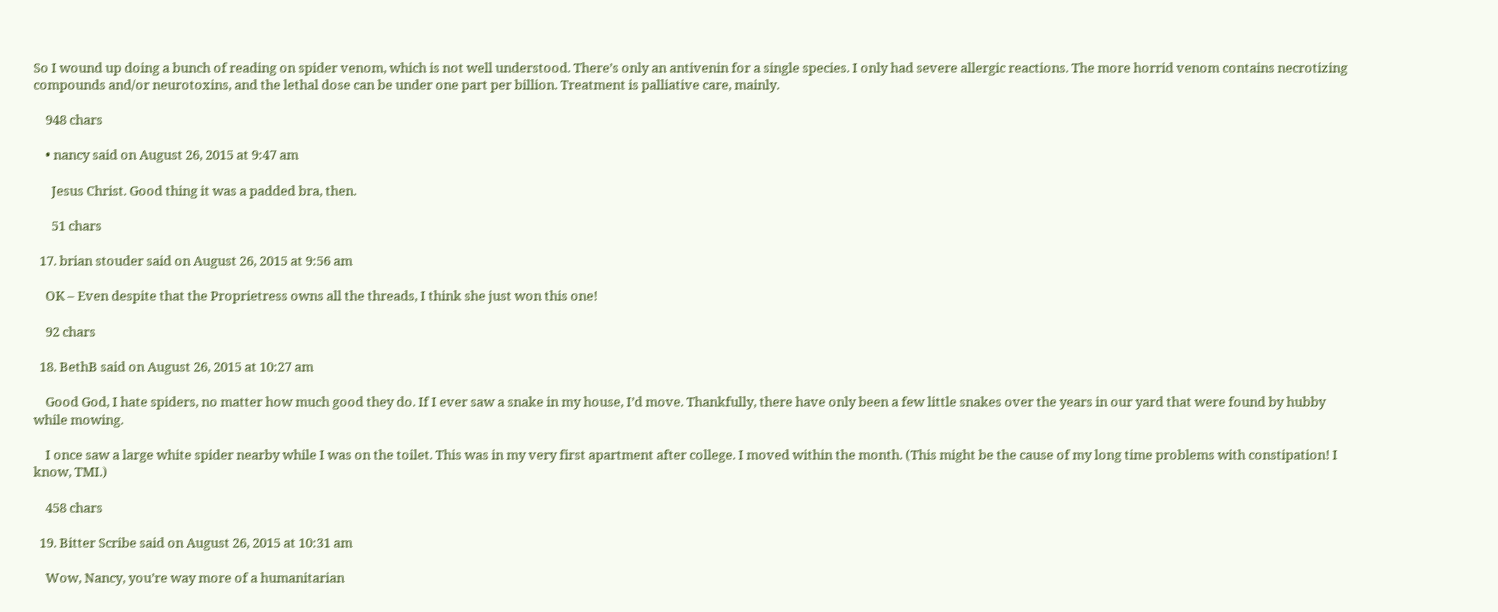So I wound up doing a bunch of reading on spider venom, which is not well understood. There’s only an antivenin for a single species. I only had severe allergic reactions. The more horrid venom contains necrotizing compounds and/or neurotoxins, and the lethal dose can be under one part per billion. Treatment is palliative care, mainly.

    948 chars

    • nancy said on August 26, 2015 at 9:47 am

      Jesus Christ. Good thing it was a padded bra, then.

      51 chars

  17. brian stouder said on August 26, 2015 at 9:56 am

    OK – Even despite that the Proprietress owns all the threads, I think she just won this one!

    92 chars

  18. BethB said on August 26, 2015 at 10:27 am

    Good God, I hate spiders, no matter how much good they do. If I ever saw a snake in my house, I’d move. Thankfully, there have only been a few little snakes over the years in our yard that were found by hubby while mowing.

    I once saw a large white spider nearby while I was on the toilet. This was in my very first apartment after college. I moved within the month. (This might be the cause of my long time problems with constipation! I know, TMI.)

    458 chars

  19. Bitter Scribe said on August 26, 2015 at 10:31 am

    Wow, Nancy, you’re way more of a humanitarian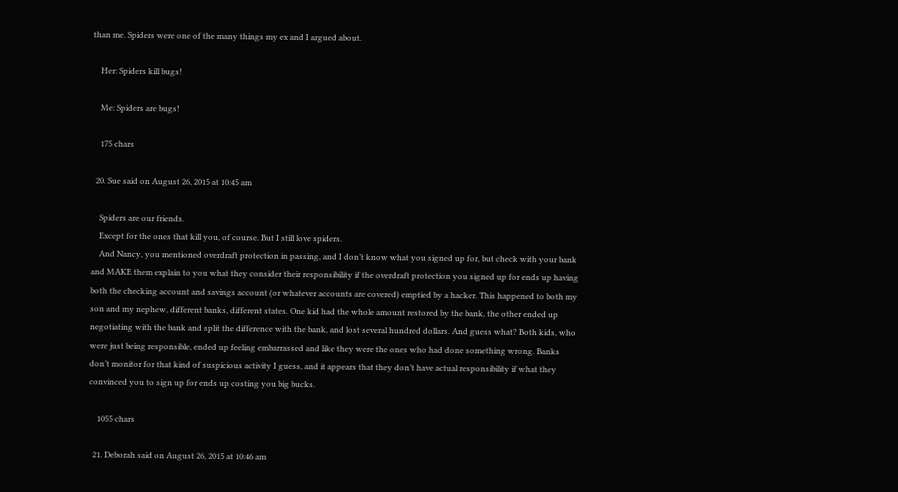than me. Spiders were one of the many things my ex and I argued about.

    Her: Spiders kill bugs!

    Me: Spiders are bugs!

    175 chars

  20. Sue said on August 26, 2015 at 10:45 am

    Spiders are our friends.
    Except for the ones that kill you, of course. But I still love spiders.
    And Nancy, you mentioned overdraft protection in passing, and I don’t know what you signed up for, but check with your bank and MAKE them explain to you what they consider their responsibility if the overdraft protection you signed up for ends up having both the checking account and savings account (or whatever accounts are covered) emptied by a hacker. This happened to both my son and my nephew, different banks, different states. One kid had the whole amount restored by the bank, the other ended up negotiating with the bank and split the difference with the bank, and lost several hundred dollars. And guess what? Both kids, who were just being responsible, ended up feeling embarrassed and like they were the ones who had done something wrong. Banks don’t monitor for that kind of suspicious activity I guess, and it appears that they don’t have actual responsibility if what they convinced you to sign up for ends up costing you big bucks.

    1055 chars

  21. Deborah said on August 26, 2015 at 10:46 am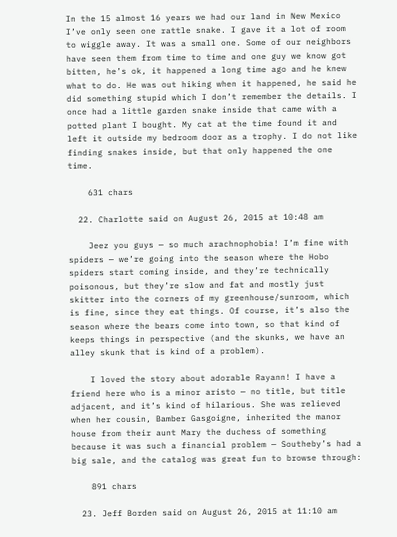In the 15 almost 16 years we had our land in New Mexico I’ve only seen one rattle snake. I gave it a lot of room to wiggle away. It was a small one. Some of our neighbors have seen them from time to time and one guy we know got bitten, he’s ok, it happened a long time ago and he knew what to do. He was out hiking when it happened, he said he did something stupid which I don’t remember the details. I once had a little garden snake inside that came with a potted plant I bought. My cat at the time found it and left it outside my bedroom door as a trophy. I do not like finding snakes inside, but that only happened the one time.

    631 chars

  22. Charlotte said on August 26, 2015 at 10:48 am

    Jeez you guys — so much arachnophobia! I’m fine with spiders — we’re going into the season where the Hobo spiders start coming inside, and they’re technically poisonous, but they’re slow and fat and mostly just skitter into the corners of my greenhouse/sunroom, which is fine, since they eat things. Of course, it’s also the season where the bears come into town, so that kind of keeps things in perspective (and the skunks, we have an alley skunk that is kind of a problem).

    I loved the story about adorable Rayann! I have a friend here who is a minor aristo — no title, but title adjacent, and it’s kind of hilarious. She was relieved when her cousin, Bamber Gasgoigne, inherited the manor house from their aunt Mary the duchess of something because it was such a financial problem — Southeby’s had a big sale, and the catalog was great fun to browse through:

    891 chars

  23. Jeff Borden said on August 26, 2015 at 11:10 am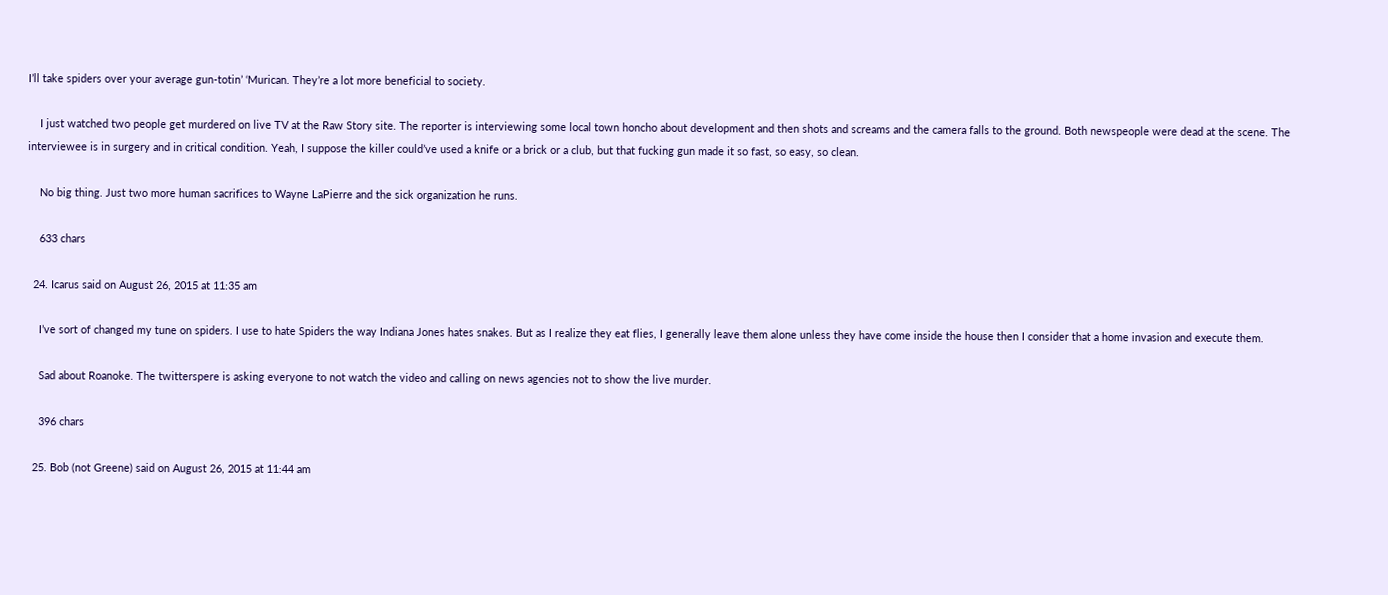I’ll take spiders over your average gun-totin’ ‘Murican. They’re a lot more beneficial to society.

    I just watched two people get murdered on live TV at the Raw Story site. The reporter is interviewing some local town honcho about development and then shots and screams and the camera falls to the ground. Both newspeople were dead at the scene. The interviewee is in surgery and in critical condition. Yeah, I suppose the killer could’ve used a knife or a brick or a club, but that fucking gun made it so fast, so easy, so clean.

    No big thing. Just two more human sacrifices to Wayne LaPierre and the sick organization he runs.

    633 chars

  24. Icarus said on August 26, 2015 at 11:35 am

    I’ve sort of changed my tune on spiders. I use to hate Spiders the way Indiana Jones hates snakes. But as I realize they eat flies, I generally leave them alone unless they have come inside the house then I consider that a home invasion and execute them.

    Sad about Roanoke. The twitterspere is asking everyone to not watch the video and calling on news agencies not to show the live murder.

    396 chars

  25. Bob (not Greene) said on August 26, 2015 at 11:44 am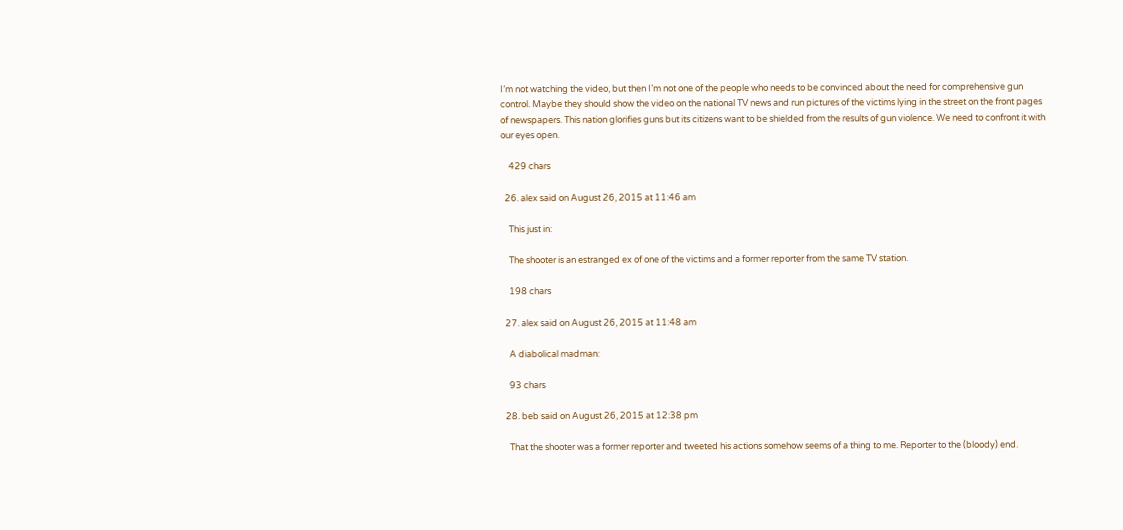I’m not watching the video, but then I’m not one of the people who needs to be convinced about the need for comprehensive gun control. Maybe they should show the video on the national TV news and run pictures of the victims lying in the street on the front pages of newspapers. This nation glorifies guns but its citizens want to be shielded from the results of gun violence. We need to confront it with our eyes open.

    429 chars

  26. alex said on August 26, 2015 at 11:46 am

    This just in:

    The shooter is an estranged ex of one of the victims and a former reporter from the same TV station.

    198 chars

  27. alex said on August 26, 2015 at 11:48 am

    A diabolical madman:

    93 chars

  28. beb said on August 26, 2015 at 12:38 pm

    That the shooter was a former reporter and tweeted his actions somehow seems of a thing to me. Reporter to the (bloody) end.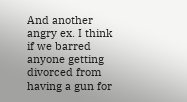And another angry ex. I think if we barred anyone getting divorced from having a gun for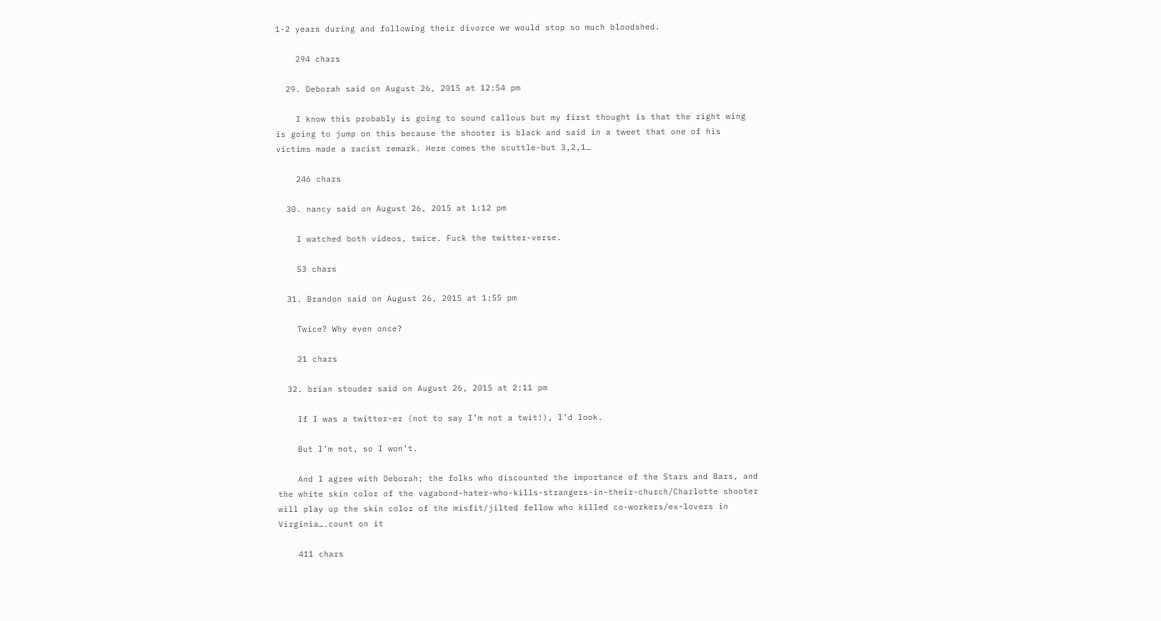1-2 years during and following their divorce we would stop so much bloodshed.

    294 chars

  29. Deborah said on August 26, 2015 at 12:54 pm

    I know this probably is going to sound callous but my first thought is that the right wing is going to jump on this because the shooter is black and said in a tweet that one of his victims made a racist remark. Here comes the scuttle-but 3,2,1…

    246 chars

  30. nancy said on August 26, 2015 at 1:12 pm

    I watched both videos, twice. Fuck the twitter-verse.

    53 chars

  31. Brandon said on August 26, 2015 at 1:55 pm

    Twice? Why even once?

    21 chars

  32. brian stouder said on August 26, 2015 at 2:11 pm

    If I was a twitter-er (not to say I’m not a twit!), I’d look.

    But I’m not, so I won’t.

    And I agree with Deborah; the folks who discounted the importance of the Stars and Bars, and the white skin color of the vagabond-hater-who-kills-strangers-in-their-church/Charlotte shooter will play up the skin color of the misfit/jilted fellow who killed co-workers/ex-lovers in Virginia….count on it

    411 chars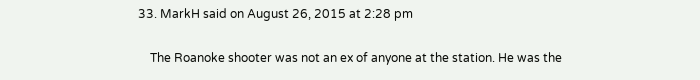33. MarkH said on August 26, 2015 at 2:28 pm

    The Roanoke shooter was not an ex of anyone at the station. He was the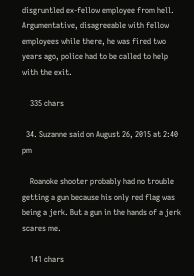disgruntled ex-fellow employee from hell. Argumentative, disagreeable with fellow employees while there, he was fired two years ago, police had to be called to help with the exit.

    335 chars

  34. Suzanne said on August 26, 2015 at 2:40 pm

    Roanoke shooter probably had no trouble getting a gun because his only red flag was being a jerk. But a gun in the hands of a jerk scares me.

    141 chars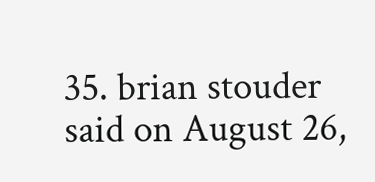35. brian stouder said on August 26,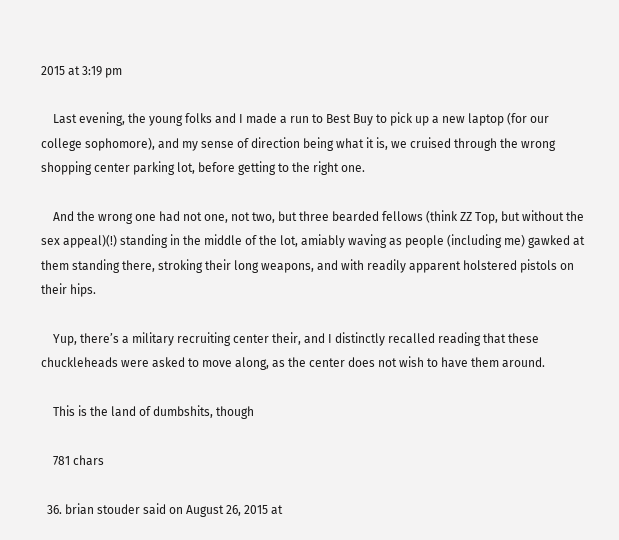2015 at 3:19 pm

    Last evening, the young folks and I made a run to Best Buy to pick up a new laptop (for our college sophomore), and my sense of direction being what it is, we cruised through the wrong shopping center parking lot, before getting to the right one.

    And the wrong one had not one, not two, but three bearded fellows (think ZZ Top, but without the sex appeal)(!) standing in the middle of the lot, amiably waving as people (including me) gawked at them standing there, stroking their long weapons, and with readily apparent holstered pistols on their hips.

    Yup, there’s a military recruiting center their, and I distinctly recalled reading that these chuckleheads were asked to move along, as the center does not wish to have them around.

    This is the land of dumbshits, though

    781 chars

  36. brian stouder said on August 26, 2015 at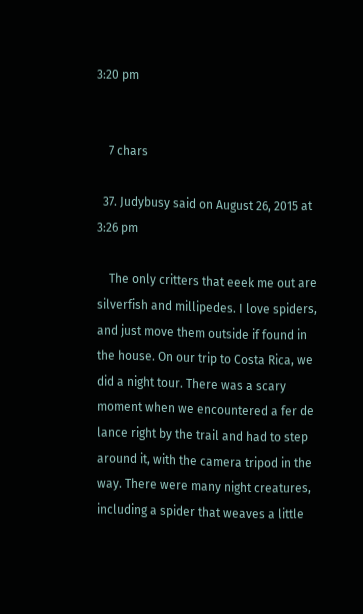3:20 pm


    7 chars

  37. Judybusy said on August 26, 2015 at 3:26 pm

    The only critters that eeek me out are silverfish and millipedes. I love spiders, and just move them outside if found in the house. On our trip to Costa Rica, we did a night tour. There was a scary moment when we encountered a fer de lance right by the trail and had to step around it, with the camera tripod in the way. There were many night creatures, including a spider that weaves a little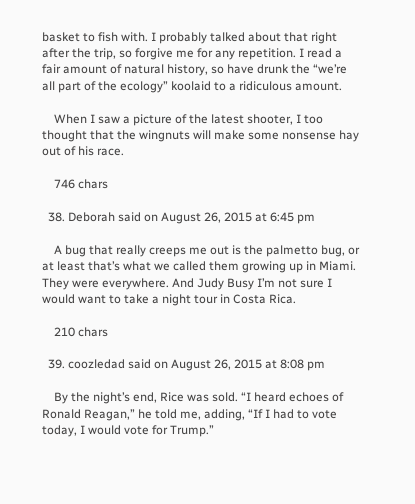basket to fish with. I probably talked about that right after the trip, so forgive me for any repetition. I read a fair amount of natural history, so have drunk the “we’re all part of the ecology” koolaid to a ridiculous amount.

    When I saw a picture of the latest shooter, I too thought that the wingnuts will make some nonsense hay out of his race.

    746 chars

  38. Deborah said on August 26, 2015 at 6:45 pm

    A bug that really creeps me out is the palmetto bug, or at least that’s what we called them growing up in Miami. They were everywhere. And Judy Busy I’m not sure I would want to take a night tour in Costa Rica.

    210 chars

  39. coozledad said on August 26, 2015 at 8:08 pm

    By the night’s end, Rice was sold. “I heard echoes of Ronald Reagan,” he told me, adding, “If I had to vote today, I would vote for Trump.”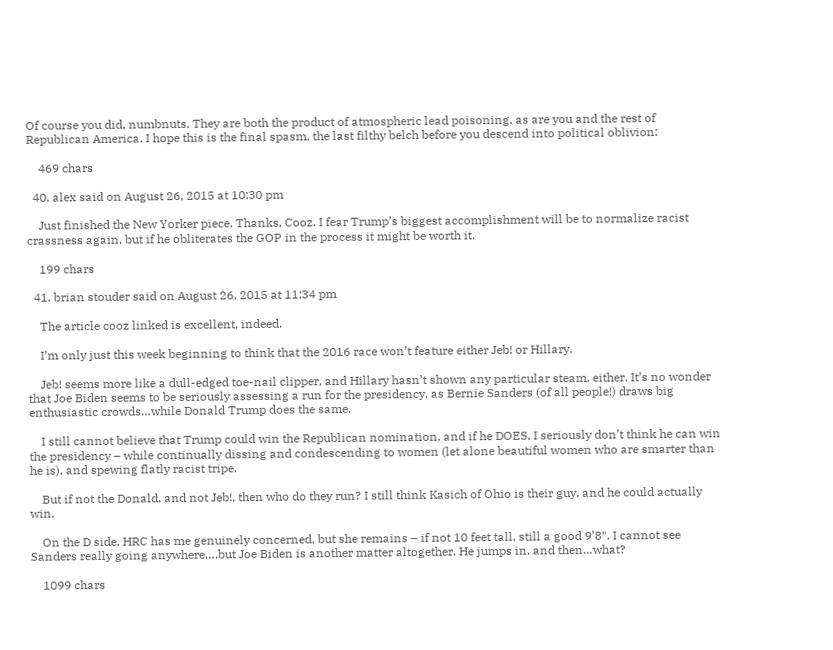Of course you did, numbnuts. They are both the product of atmospheric lead poisoning, as are you and the rest of Republican America. I hope this is the final spasm, the last filthy belch before you descend into political oblivion:

    469 chars

  40. alex said on August 26, 2015 at 10:30 pm

    Just finished the New Yorker piece. Thanks, Cooz. I fear Trump’s biggest accomplishment will be to normalize racist crassness again, but if he obliterates the GOP in the process it might be worth it.

    199 chars

  41. brian stouder said on August 26, 2015 at 11:34 pm

    The article cooz linked is excellent, indeed.

    I’m only just this week beginning to think that the 2016 race won’t feature either Jeb! or Hillary.

    Jeb! seems more like a dull-edged toe-nail clipper, and Hillary hasn’t shown any particular steam, either. It’s no wonder that Joe Biden seems to be seriously assessing a run for the presidency, as Bernie Sanders (of all people!) draws big enthusiastic crowds…while Donald Trump does the same.

    I still cannot believe that Trump could win the Republican nomination, and if he DOES, I seriously don’t think he can win the presidency – while continually dissing and condescending to women (let alone beautiful women who are smarter than he is), and spewing flatly racist tripe.

    But if not the Donald, and not Jeb!, then who do they run? I still think Kasich of Ohio is their guy, and he could actually win.

    On the D side, HRC has me genuinely concerned, but she remains – if not 10 feet tall, still a good 9’8″. I cannot see Sanders really going anywhere….but Joe Biden is another matter altogether. He jumps in, and then…what?

    1099 chars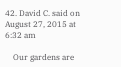42. David C. said on August 27, 2015 at 6:32 am

    Our gardens are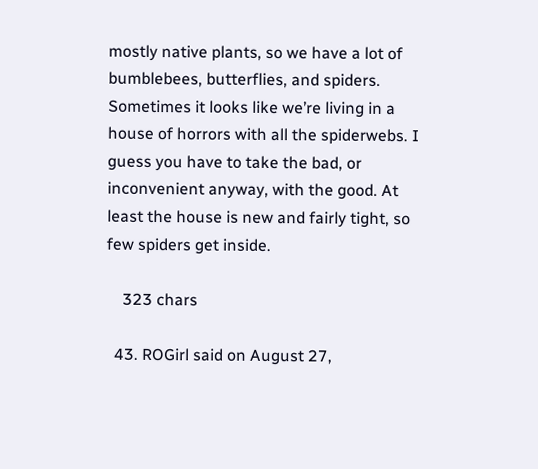mostly native plants, so we have a lot of bumblebees, butterflies, and spiders. Sometimes it looks like we’re living in a house of horrors with all the spiderwebs. I guess you have to take the bad, or inconvenient anyway, with the good. At least the house is new and fairly tight, so few spiders get inside.

    323 chars

  43. ROGirl said on August 27,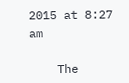2015 at 8:27 am

    The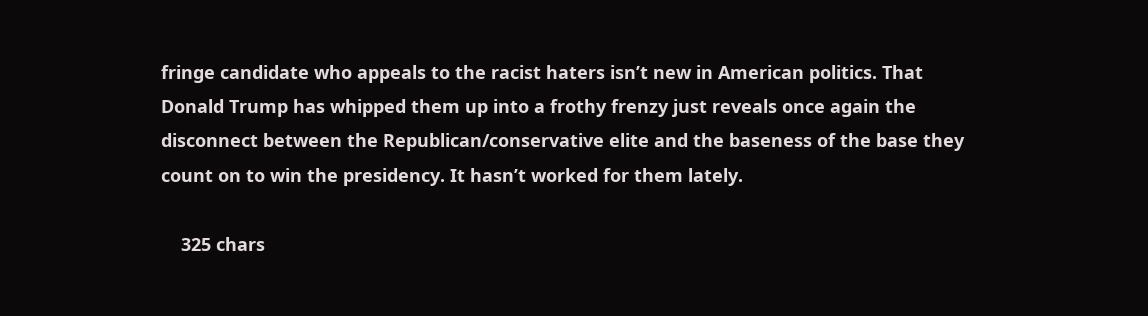fringe candidate who appeals to the racist haters isn’t new in American politics. That Donald Trump has whipped them up into a frothy frenzy just reveals once again the disconnect between the Republican/conservative elite and the baseness of the base they count on to win the presidency. It hasn’t worked for them lately.

    325 chars